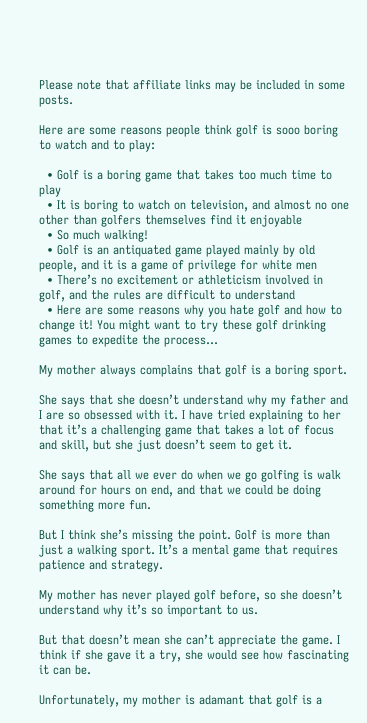Please note that affiliate links may be included in some posts.

Here are some reasons people think golf is sooo boring to watch and to play:

  • Golf is a boring game that takes too much time to play
  • It is boring to watch on television, and almost no one other than golfers themselves find it enjoyable
  • So much walking!
  • Golf is an antiquated game played mainly by old people, and it is a game of privilege for white men
  • There’s no excitement or athleticism involved in golf, and the rules are difficult to understand
  • Here are some reasons why you hate golf and how to change it! You might want to try these golf drinking games to expedite the process…

My mother always complains that golf is a boring sport.

She says that she doesn’t understand why my father and I are so obsessed with it. I have tried explaining to her that it’s a challenging game that takes a lot of focus and skill, but she just doesn’t seem to get it.

She says that all we ever do when we go golfing is walk around for hours on end, and that we could be doing something more fun.

But I think she’s missing the point. Golf is more than just a walking sport. It’s a mental game that requires patience and strategy.

My mother has never played golf before, so she doesn’t understand why it’s so important to us.

But that doesn’t mean she can’t appreciate the game. I think if she gave it a try, she would see how fascinating it can be.

Unfortunately, my mother is adamant that golf is a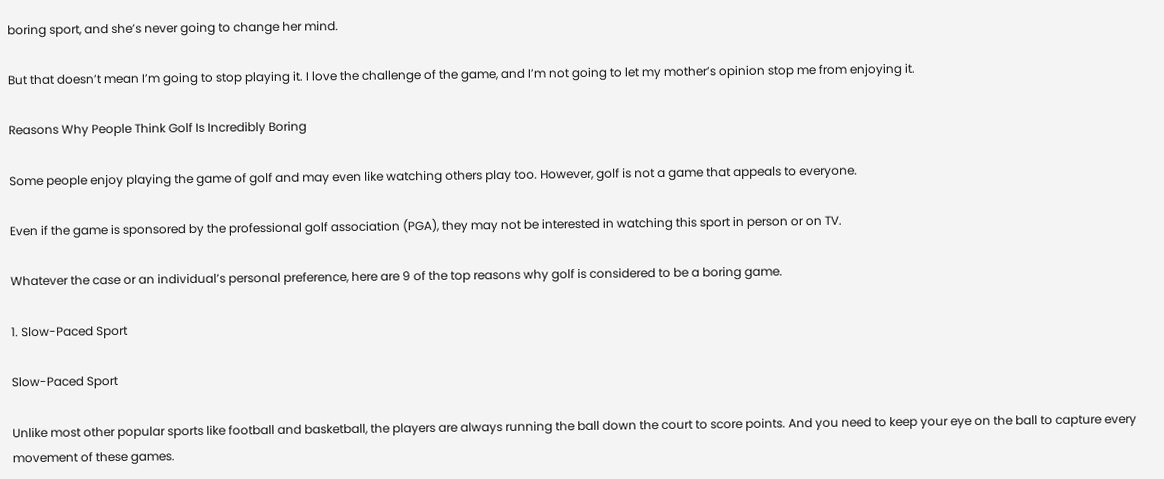boring sport, and she’s never going to change her mind.

But that doesn’t mean I’m going to stop playing it. I love the challenge of the game, and I’m not going to let my mother’s opinion stop me from enjoying it.

Reasons Why People Think Golf Is Incredibly Boring

Some people enjoy playing the game of golf and may even like watching others play too. However, golf is not a game that appeals to everyone.

Even if the game is sponsored by the professional golf association (PGA), they may not be interested in watching this sport in person or on TV.

Whatever the case or an individual’s personal preference, here are 9 of the top reasons why golf is considered to be a boring game.

1. Slow-Paced Sport

Slow-Paced Sport

Unlike most other popular sports like football and basketball, the players are always running the ball down the court to score points. And you need to keep your eye on the ball to capture every movement of these games.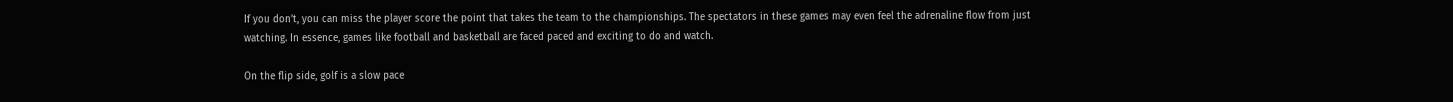If you don’t, you can miss the player score the point that takes the team to the championships. The spectators in these games may even feel the adrenaline flow from just watching. In essence, games like football and basketball are faced paced and exciting to do and watch.

On the flip side, golf is a slow pace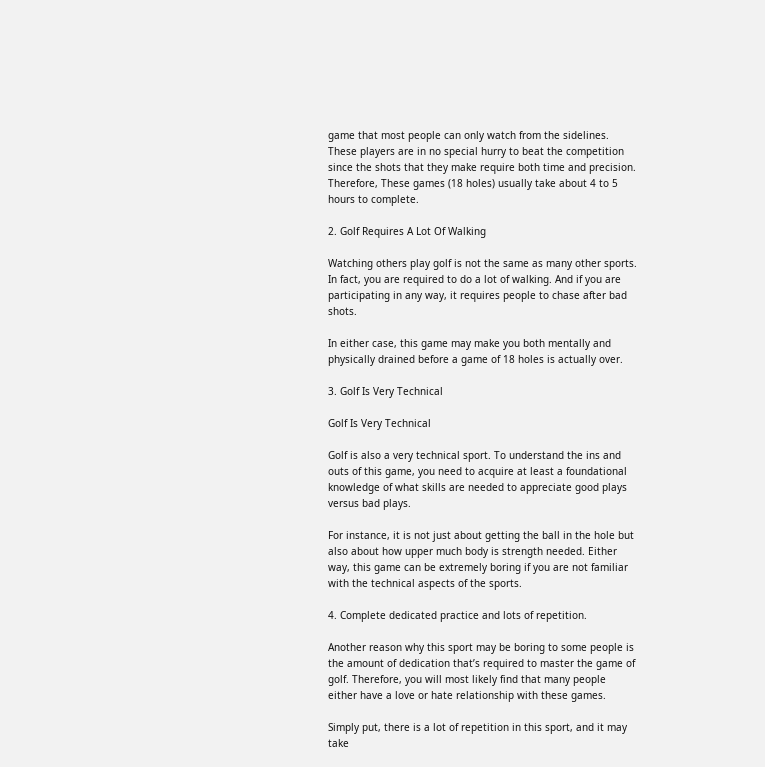game that most people can only watch from the sidelines. These players are in no special hurry to beat the competition since the shots that they make require both time and precision. Therefore, These games (18 holes) usually take about 4 to 5 hours to complete.

2. Golf Requires A Lot Of Walking

Watching others play golf is not the same as many other sports. In fact, you are required to do a lot of walking. And if you are participating in any way, it requires people to chase after bad shots.

In either case, this game may make you both mentally and physically drained before a game of 18 holes is actually over.

3. Golf Is Very Technical

Golf Is Very Technical

Golf is also a very technical sport. To understand the ins and outs of this game, you need to acquire at least a foundational knowledge of what skills are needed to appreciate good plays versus bad plays.

For instance, it is not just about getting the ball in the hole but also about how upper much body is strength needed. Either way, this game can be extremely boring if you are not familiar with the technical aspects of the sports.

4. Complete dedicated practice and lots of repetition.

Another reason why this sport may be boring to some people is the amount of dedication that’s required to master the game of golf. Therefore, you will most likely find that many people either have a love or hate relationship with these games.

Simply put, there is a lot of repetition in this sport, and it may take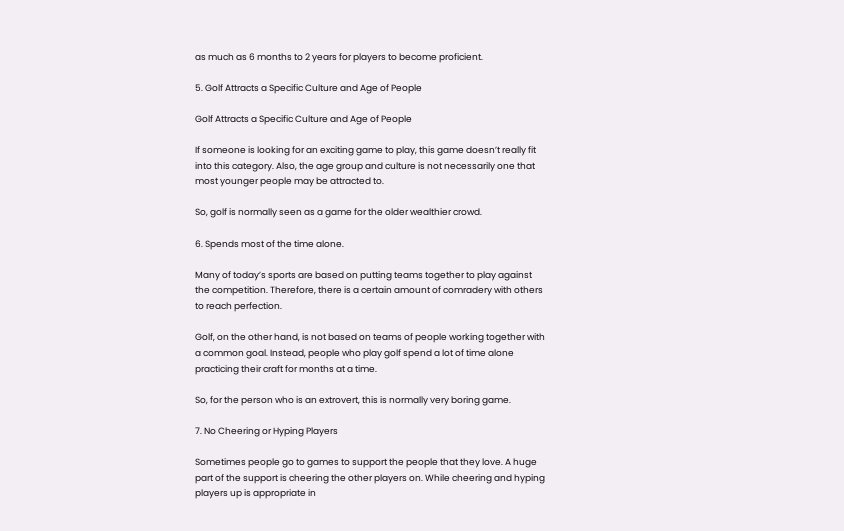as much as 6 months to 2 years for players to become proficient.

5. Golf Attracts a Specific Culture and Age of People

Golf Attracts a Specific Culture and Age of People

If someone is looking for an exciting game to play, this game doesn’t really fit into this category. Also, the age group and culture is not necessarily one that most younger people may be attracted to.

So, golf is normally seen as a game for the older wealthier crowd.

6. Spends most of the time alone.

Many of today’s sports are based on putting teams together to play against the competition. Therefore, there is a certain amount of comradery with others to reach perfection.

Golf, on the other hand, is not based on teams of people working together with a common goal. Instead, people who play golf spend a lot of time alone practicing their craft for months at a time.

So, for the person who is an extrovert, this is normally very boring game.

7. No Cheering or Hyping Players

Sometimes people go to games to support the people that they love. A huge part of the support is cheering the other players on. While cheering and hyping players up is appropriate in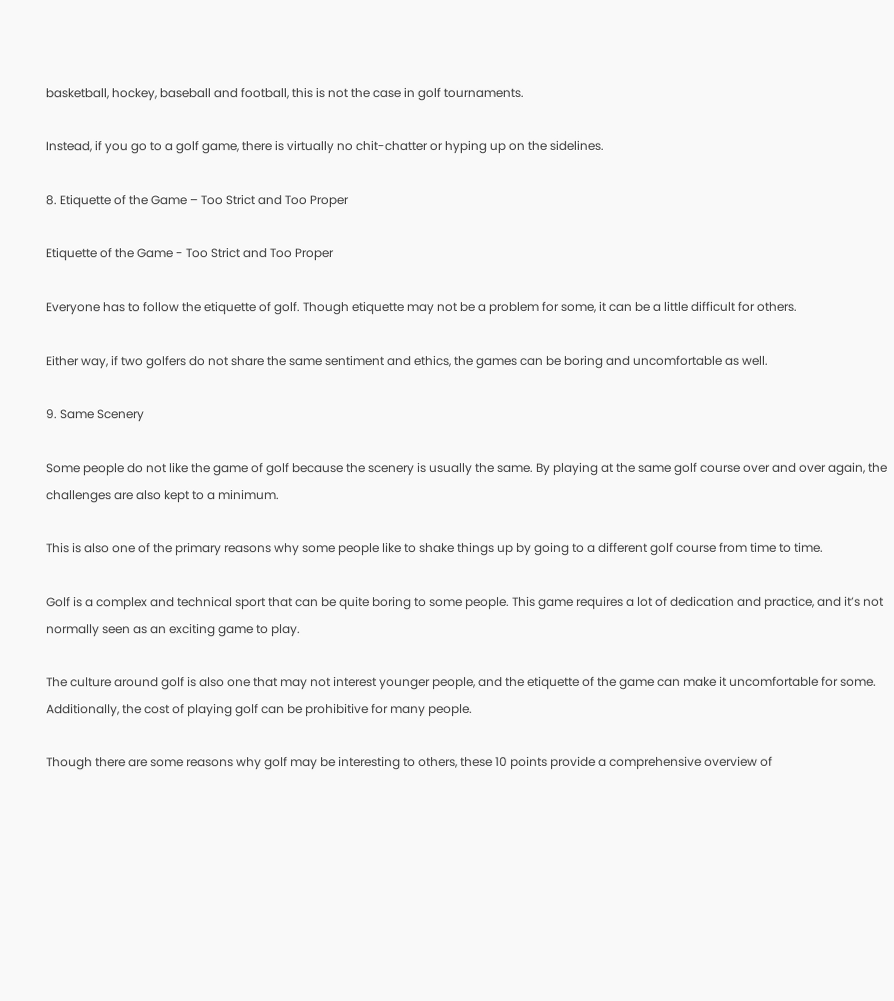basketball, hockey, baseball and football, this is not the case in golf tournaments.

Instead, if you go to a golf game, there is virtually no chit-chatter or hyping up on the sidelines.

8. Etiquette of the Game – Too Strict and Too Proper

Etiquette of the Game - Too Strict and Too Proper

Everyone has to follow the etiquette of golf. Though etiquette may not be a problem for some, it can be a little difficult for others.

Either way, if two golfers do not share the same sentiment and ethics, the games can be boring and uncomfortable as well.

9. Same Scenery

Some people do not like the game of golf because the scenery is usually the same. By playing at the same golf course over and over again, the challenges are also kept to a minimum.

This is also one of the primary reasons why some people like to shake things up by going to a different golf course from time to time.

Golf is a complex and technical sport that can be quite boring to some people. This game requires a lot of dedication and practice, and it’s not normally seen as an exciting game to play.

The culture around golf is also one that may not interest younger people, and the etiquette of the game can make it uncomfortable for some. Additionally, the cost of playing golf can be prohibitive for many people.

Though there are some reasons why golf may be interesting to others, these 10 points provide a comprehensive overview of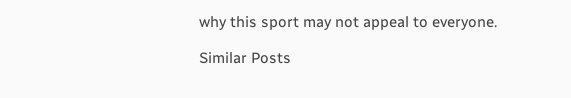why this sport may not appeal to everyone.

Similar Posts